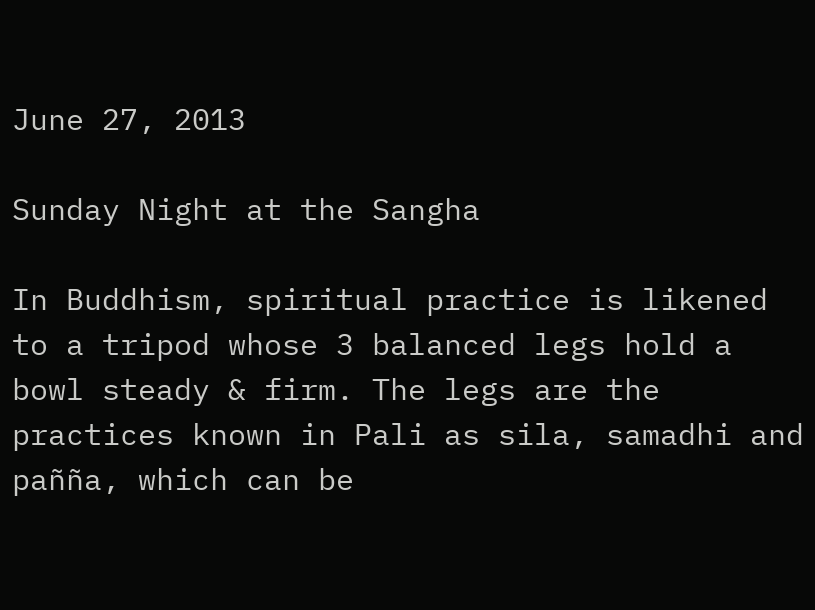June 27, 2013

Sunday Night at the Sangha

In Buddhism, spiritual practice is likened to a tripod whose 3 balanced legs hold a bowl steady & firm. The legs are the practices known in Pali as sila, samadhi and pañña, which can be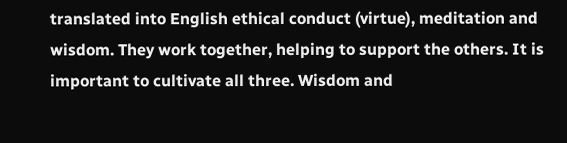translated into English ethical conduct (virtue), meditation and wisdom. They work together, helping to support the others. It is important to cultivate all three. Wisdom and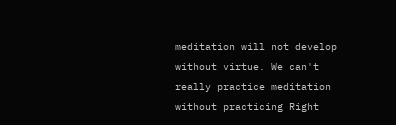meditation will not develop without virtue. We can't really practice meditation without practicing Right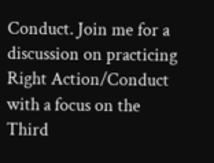Conduct. Join me for a discussion on practicing Right Action/Conduct with a focus on the Third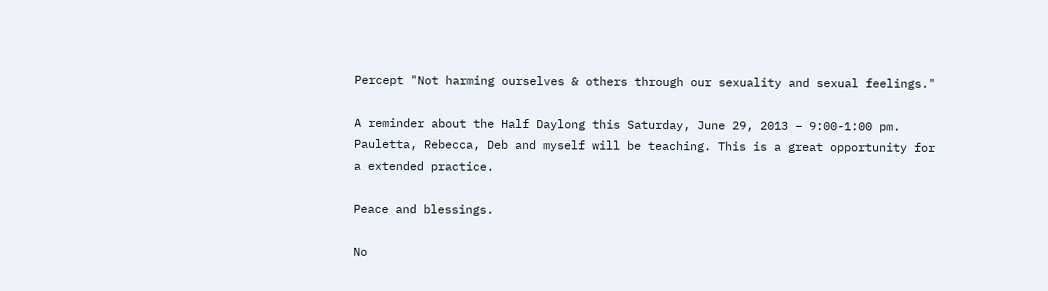Percept "Not harming ourselves & others through our sexuality and sexual feelings."

A reminder about the Half Daylong this Saturday, June 29, 2013 – 9:00-1:00 pm. Pauletta, Rebecca, Deb and myself will be teaching. This is a great opportunity for a extended practice.

Peace and blessings.

No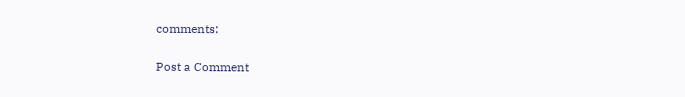comments:

Post a Comment